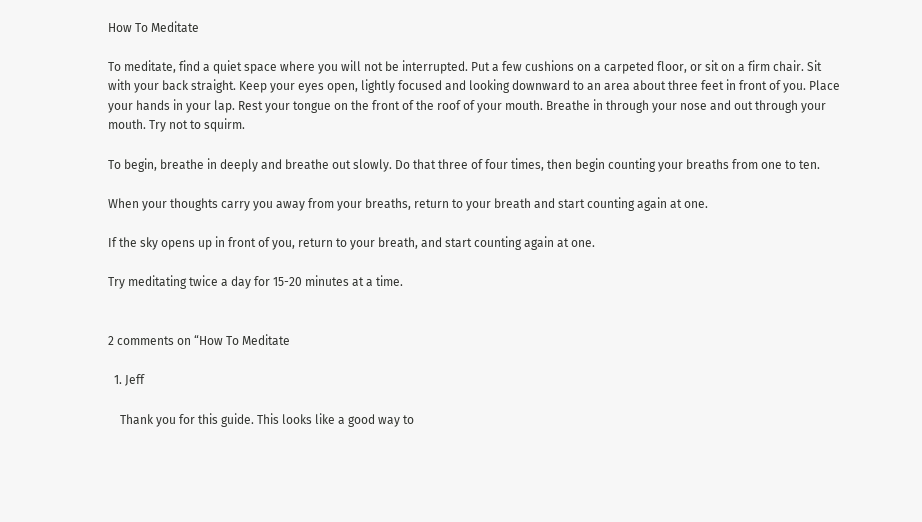How To Meditate

To meditate, find a quiet space where you will not be interrupted. Put a few cushions on a carpeted floor, or sit on a firm chair. Sit with your back straight. Keep your eyes open, lightly focused and looking downward to an area about three feet in front of you. Place your hands in your lap. Rest your tongue on the front of the roof of your mouth. Breathe in through your nose and out through your mouth. Try not to squirm.

To begin, breathe in deeply and breathe out slowly. Do that three of four times, then begin counting your breaths from one to ten.

When your thoughts carry you away from your breaths, return to your breath and start counting again at one.

If the sky opens up in front of you, return to your breath, and start counting again at one.

Try meditating twice a day for 15-20 minutes at a time.


2 comments on “How To Meditate

  1. Jeff

    Thank you for this guide. This looks like a good way to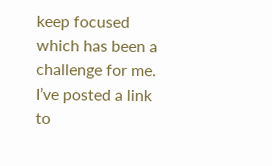keep focused which has been a challenge for me. I’ve posted a link to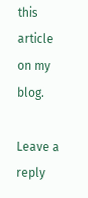this article on my blog.

Leave a reply